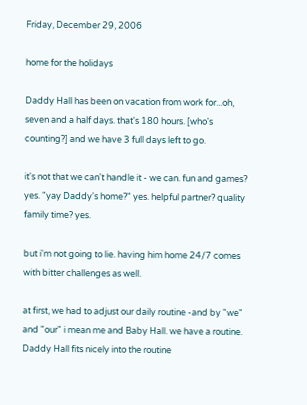Friday, December 29, 2006

home for the holidays

Daddy Hall has been on vacation from work for...oh, seven and a half days. that's 180 hours. [who's counting?] and we have 3 full days left to go.

it's not that we can't handle it - we can. fun and games? yes. "yay Daddy's home?" yes. helpful partner? quality family time? yes.

but i'm not going to lie. having him home 24/7 comes with bitter challenges as well.

at first, we had to adjust our daily routine -and by "we" and "our" i mean me and Baby Hall. we have a routine. Daddy Hall fits nicely into the routine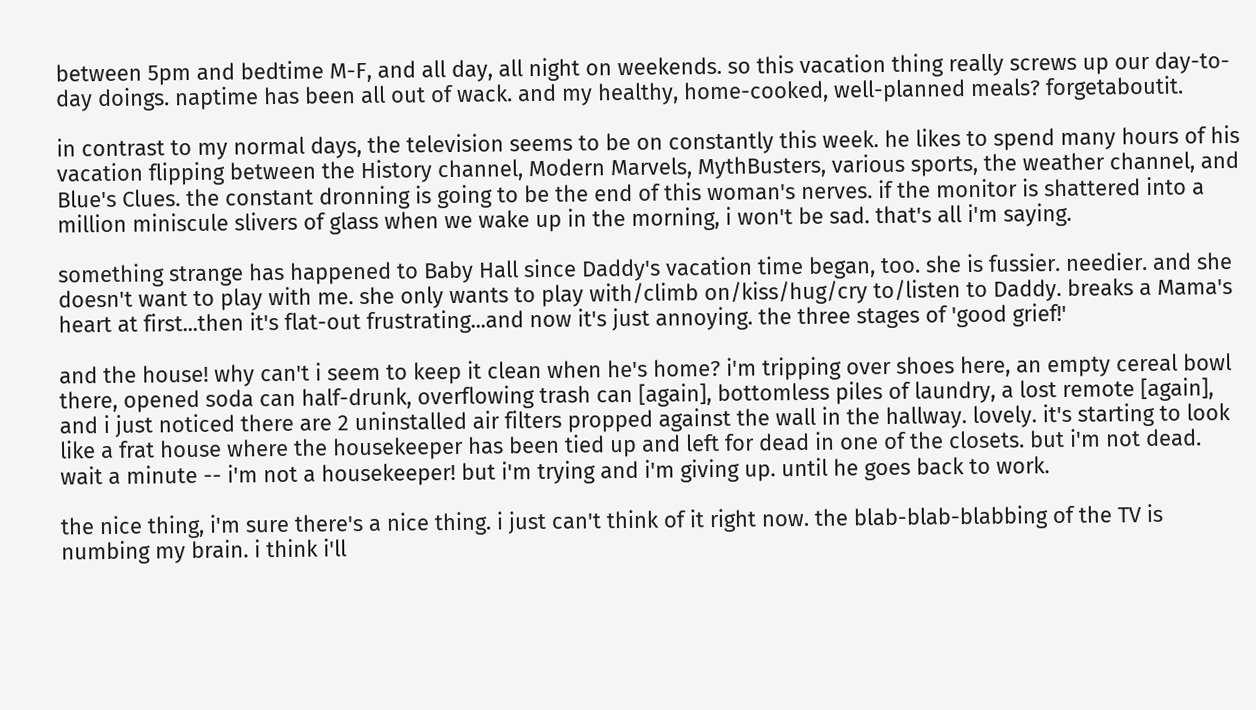between 5pm and bedtime M-F, and all day, all night on weekends. so this vacation thing really screws up our day-to-day doings. naptime has been all out of wack. and my healthy, home-cooked, well-planned meals? forgetaboutit.

in contrast to my normal days, the television seems to be on constantly this week. he likes to spend many hours of his vacation flipping between the History channel, Modern Marvels, MythBusters, various sports, the weather channel, and Blue's Clues. the constant dronning is going to be the end of this woman's nerves. if the monitor is shattered into a million miniscule slivers of glass when we wake up in the morning, i won't be sad. that's all i'm saying.

something strange has happened to Baby Hall since Daddy's vacation time began, too. she is fussier. needier. and she doesn't want to play with me. she only wants to play with/climb on/kiss/hug/cry to/listen to Daddy. breaks a Mama's heart at first...then it's flat-out frustrating...and now it's just annoying. the three stages of 'good grief!'

and the house! why can't i seem to keep it clean when he's home? i'm tripping over shoes here, an empty cereal bowl there, opened soda can half-drunk, overflowing trash can [again], bottomless piles of laundry, a lost remote [again], and i just noticed there are 2 uninstalled air filters propped against the wall in the hallway. lovely. it's starting to look like a frat house where the housekeeper has been tied up and left for dead in one of the closets. but i'm not dead. wait a minute -- i'm not a housekeeper! but i'm trying and i'm giving up. until he goes back to work.

the nice thing, i'm sure there's a nice thing. i just can't think of it right now. the blab-blab-blabbing of the TV is numbing my brain. i think i'll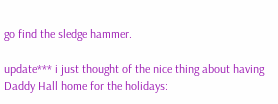go find the sledge hammer.

update*** i just thought of the nice thing about having Daddy Hall home for the holidays: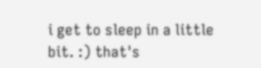i get to sleep in a little bit. :) that's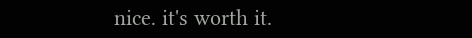nice. it's worth it.